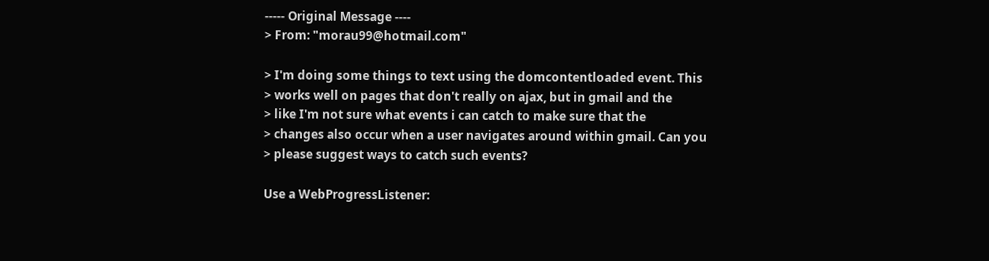----- Original Message ----
> From: "morau99@hotmail.com"

> I'm doing some things to text using the domcontentloaded event. This
> works well on pages that don't really on ajax, but in gmail and the
> like I'm not sure what events i can catch to make sure that the
> changes also occur when a user navigates around within gmail. Can you
> please suggest ways to catch such events?

Use a WebProgressListener: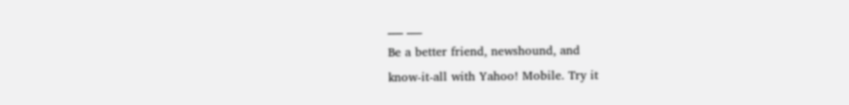___ ___
Be a better friend, newshound, and
know-it-all with Yahoo! Mobile. Try it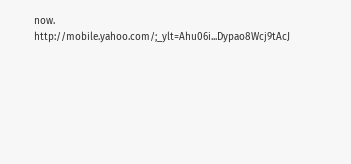now. http://mobile.yahoo.com/;_ylt=Ahu06i...Dypao8Wcj9tAcJ